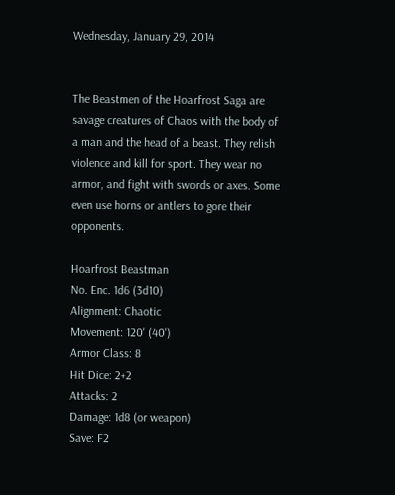Wednesday, January 29, 2014


The Beastmen of the Hoarfrost Saga are savage creatures of Chaos with the body of a man and the head of a beast. They relish violence and kill for sport. They wear no armor, and fight with swords or axes. Some even use horns or antlers to gore their opponents.

Hoarfrost Beastman
No. Enc. 1d6 (3d10)
Alignment: Chaotic
Movement: 120' (40')
Armor Class: 8
Hit Dice: 2+2
Attacks: 2
Damage: 1d8 (or weapon)
Save: F2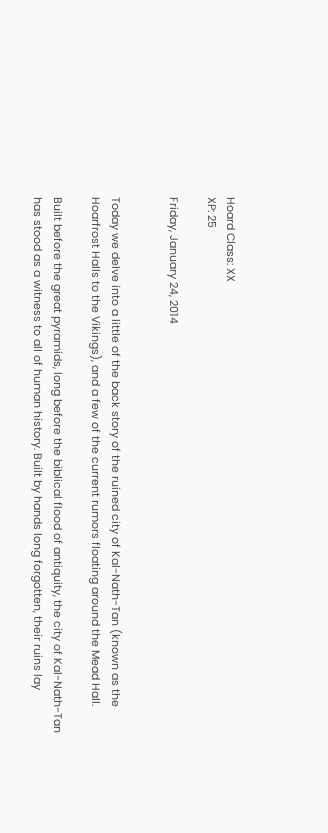Hoard Class: XX
XP: 25

Friday, January 24, 2014


Today we delve into a little of the back story of the ruined city of Kal-Nath-Tan (known as the Hoarfrost Halls to the Vikings), and a few of the current rumors floating around the Mead Hall.

Built before the great pyramids, long before the biblical flood of antiquity, the city of Kal-Nath-Tan has stood as a witness to all of human history. Built by hands long forgotten, their ruins lay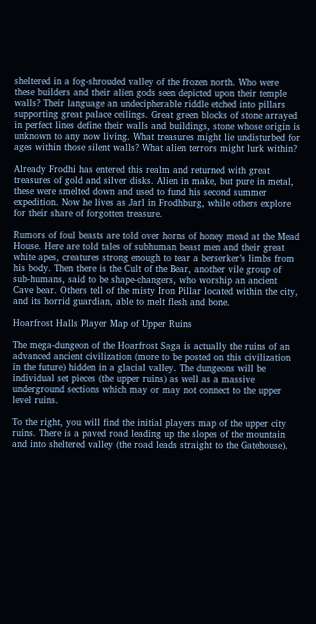sheltered in a fog-shrouded valley of the frozen north. Who were these builders and their alien gods seen depicted upon their temple walls? Their language an undecipherable riddle etched into pillars supporting great palace ceilings. Great green blocks of stone arrayed in perfect lines define their walls and buildings, stone whose origin is unknown to any now living. What treasures might lie undisturbed for ages within those silent walls? What alien terrors might lurk within?

Already Frodhi has entered this realm and returned with great treasures of gold and silver disks. Alien in make, but pure in metal, these were smelted down and used to fund his second summer expedition. Now he lives as Jarl in Frodhburg, while others explore for their share of forgotten treasure.

Rumors of foul beasts are told over horns of honey mead at the Mead House. Here are told tales of subhuman beast men and their great white apes, creatures strong enough to tear a berserker’s limbs from his body. Then there is the Cult of the Bear, another vile group of sub-humans, said to be shape-changers, who worship an ancient Cave bear. Others tell of the misty Iron Pillar located within the city, and its horrid guardian, able to melt flesh and bone.

Hoarfrost Halls Player Map of Upper Ruins

The mega-dungeon of the Hoarfrost Saga is actually the ruins of an advanced ancient civilization (more to be posted on this civilization in the future) hidden in a glacial valley. The dungeons will be individual set pieces (the upper ruins) as well as a massive underground sections which may or may not connect to the upper level ruins.

To the right, you will find the initial players map of the upper city ruins. There is a paved road leading up the slopes of the mountain and into sheltered valley (the road leads straight to the Gatehouse).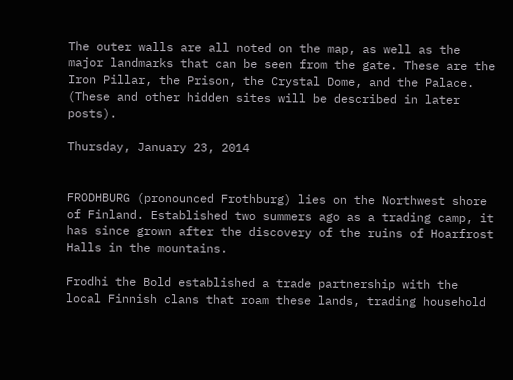The outer walls are all noted on the map, as well as the major landmarks that can be seen from the gate. These are the Iron Pillar, the Prison, the Crystal Dome, and the Palace. (These and other hidden sites will be described in later posts).

Thursday, January 23, 2014


FRODHBURG (pronounced Frothburg) lies on the Northwest shore of Finland. Established two summers ago as a trading camp, it has since grown after the discovery of the ruins of Hoarfrost Halls in the mountains.

Frodhi the Bold established a trade partnership with the local Finnish clans that roam these lands, trading household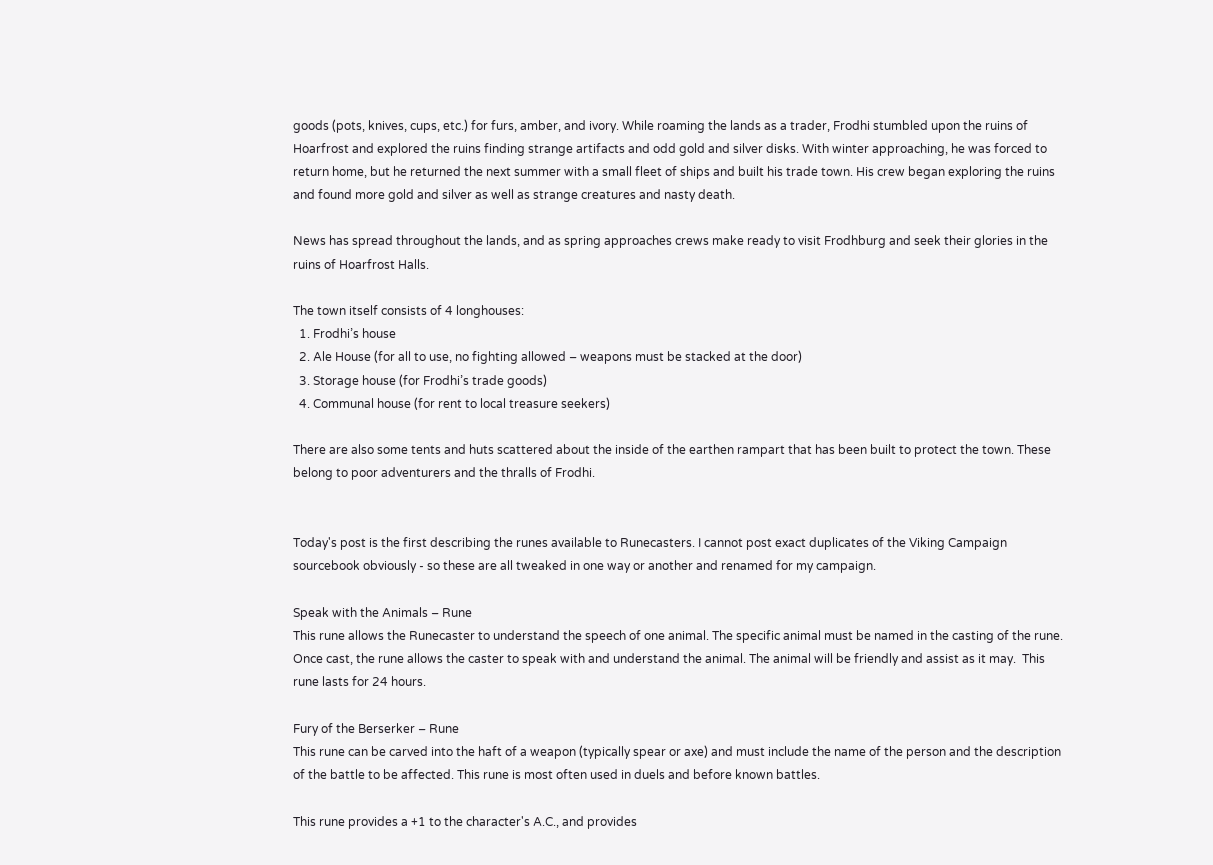goods (pots, knives, cups, etc.) for furs, amber, and ivory. While roaming the lands as a trader, Frodhi stumbled upon the ruins of Hoarfrost and explored the ruins finding strange artifacts and odd gold and silver disks. With winter approaching, he was forced to return home, but he returned the next summer with a small fleet of ships and built his trade town. His crew began exploring the ruins and found more gold and silver as well as strange creatures and nasty death.

News has spread throughout the lands, and as spring approaches crews make ready to visit Frodhburg and seek their glories in the ruins of Hoarfrost Halls.

The town itself consists of 4 longhouses:
  1. Frodhi’s house
  2. Ale House (for all to use, no fighting allowed – weapons must be stacked at the door)
  3. Storage house (for Frodhi’s trade goods)
  4. Communal house (for rent to local treasure seekers)

There are also some tents and huts scattered about the inside of the earthen rampart that has been built to protect the town. These belong to poor adventurers and the thralls of Frodhi.


Today's post is the first describing the runes available to Runecasters. I cannot post exact duplicates of the Viking Campaign sourcebook obviously - so these are all tweaked in one way or another and renamed for my campaign.

Speak with the Animals – Rune
This rune allows the Runecaster to understand the speech of one animal. The specific animal must be named in the casting of the rune.  Once cast, the rune allows the caster to speak with and understand the animal. The animal will be friendly and assist as it may.  This rune lasts for 24 hours.

Fury of the Berserker – Rune
This rune can be carved into the haft of a weapon (typically spear or axe) and must include the name of the person and the description of the battle to be affected. This rune is most often used in duels and before known battles.

This rune provides a +1 to the character's A.C., and provides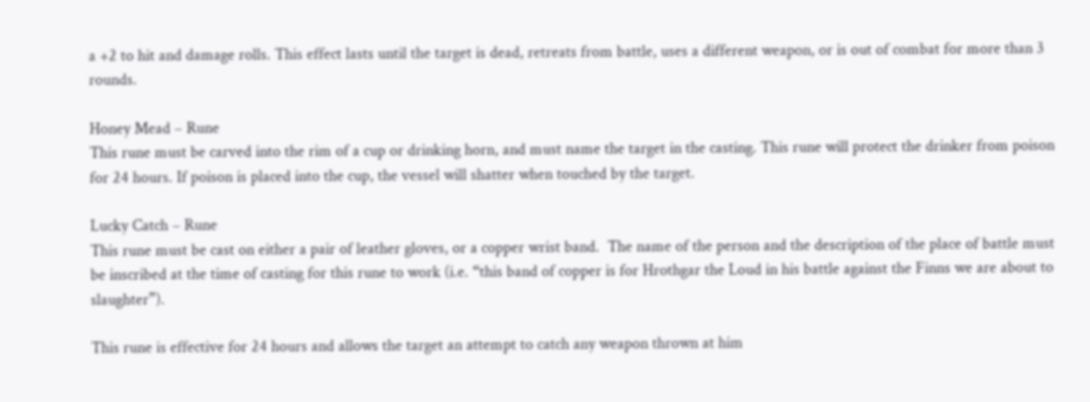a +2 to hit and damage rolls. This effect lasts until the target is dead, retreats from battle, uses a different weapon, or is out of combat for more than 3 rounds.

Honey Mead – Rune
This rune must be carved into the rim of a cup or drinking horn, and must name the target in the casting. This rune will protect the drinker from poison for 24 hours. If poison is placed into the cup, the vessel will shatter when touched by the target.

Lucky Catch – Rune
This rune must be cast on either a pair of leather gloves, or a copper wrist band.  The name of the person and the description of the place of battle must be inscribed at the time of casting for this rune to work (i.e. “this band of copper is for Hrothgar the Loud in his battle against the Finns we are about to slaughter”).

This rune is effective for 24 hours and allows the target an attempt to catch any weapon thrown at him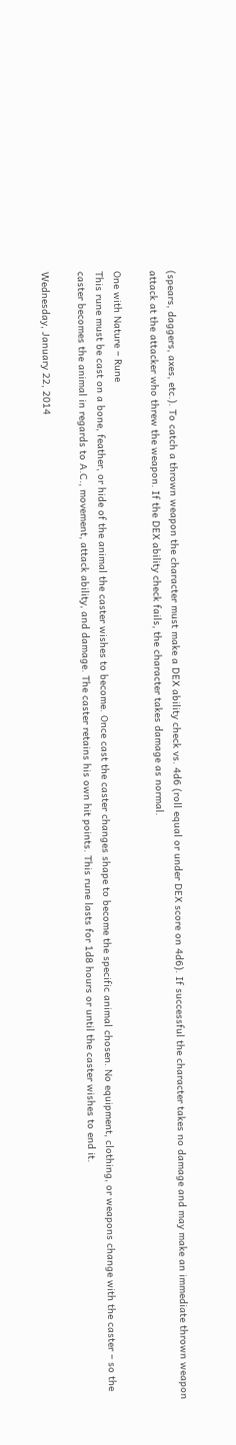(spears, daggers, axes, etc.). To catch a thrown weapon the character must make a DEX ability check vs. 4d6 (roll equal or under DEX score on 4d6). If successful the character takes no damage and may make an immediate thrown weapon attack at the attacker who threw the weapon. If the DEX ability check fails, the character takes damage as normal.

One with Nature – Rune
This rune must be cast on a bone, feather, or hide of the animal the caster wishes to become. Once cast the caster changes shape to become the specific animal chosen. No equipment, clothing, or weapons change with the caster – so the caster becomes the animal in regards to A.C., movement, attack ability, and damage. The caster retains his own hit points. This rune lasts for 1d8 hours or until the caster wishes to end it.

Wednesday, January 22, 2014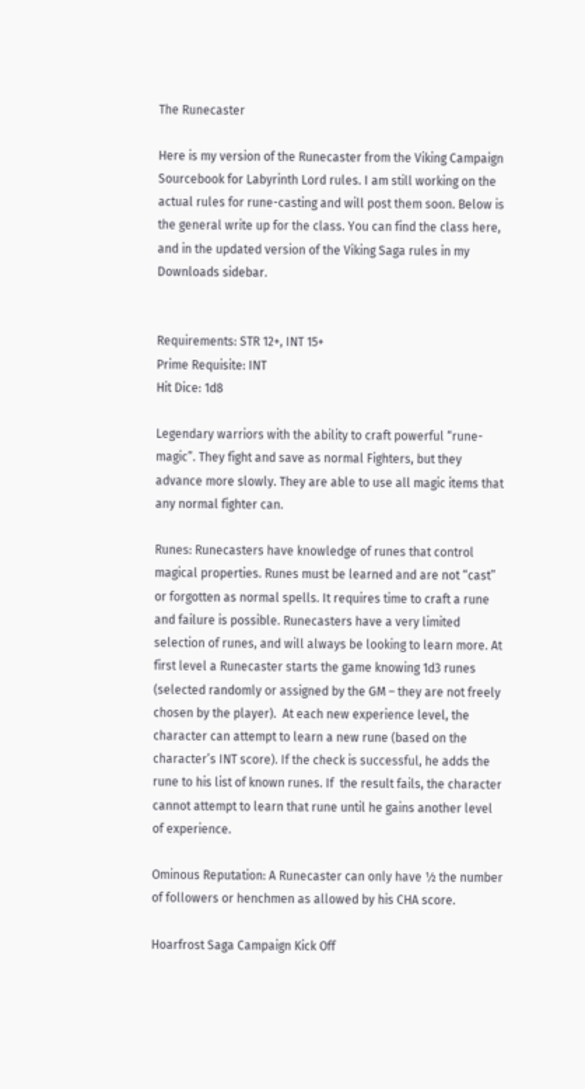The Runecaster

Here is my version of the Runecaster from the Viking Campaign Sourcebook for Labyrinth Lord rules. I am still working on the actual rules for rune-casting and will post them soon. Below is the general write up for the class. You can find the class here, and in the updated version of the Viking Saga rules in my Downloads sidebar.


Requirements: STR 12+, INT 15+
Prime Requisite: INT
Hit Dice: 1d8

Legendary warriors with the ability to craft powerful “rune-magic”. They fight and save as normal Fighters, but they advance more slowly. They are able to use all magic items that any normal fighter can.

Runes: Runecasters have knowledge of runes that control magical properties. Runes must be learned and are not “cast” or forgotten as normal spells. It requires time to craft a rune and failure is possible. Runecasters have a very limited selection of runes, and will always be looking to learn more. At first level a Runecaster starts the game knowing 1d3 runes (selected randomly or assigned by the GM – they are not freely chosen by the player).  At each new experience level, the character can attempt to learn a new rune (based on the character’s INT score). If the check is successful, he adds the rune to his list of known runes. If  the result fails, the character cannot attempt to learn that rune until he gains another level of experience.

Ominous Reputation: A Runecaster can only have ½ the number of followers or henchmen as allowed by his CHA score.

Hoarfrost Saga Campaign Kick Off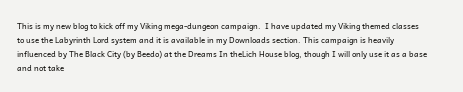This is my new blog to kick off my Viking mega-dungeon campaign.  I have updated my Viking themed classes to use the Labyrinth Lord system and it is available in my Downloads section. This campaign is heavily influenced by The Black City (by Beedo) at the Dreams In theLich House blog, though I will only use it as a base and not take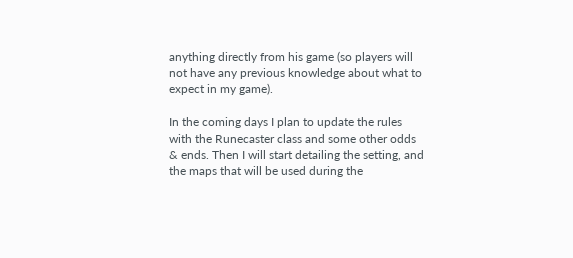anything directly from his game (so players will not have any previous knowledge about what to expect in my game).

In the coming days I plan to update the rules with the Runecaster class and some other odds & ends. Then I will start detailing the setting, and the maps that will be used during the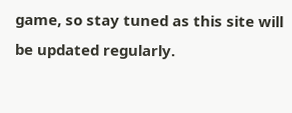game, so stay tuned as this site will be updated regularly.